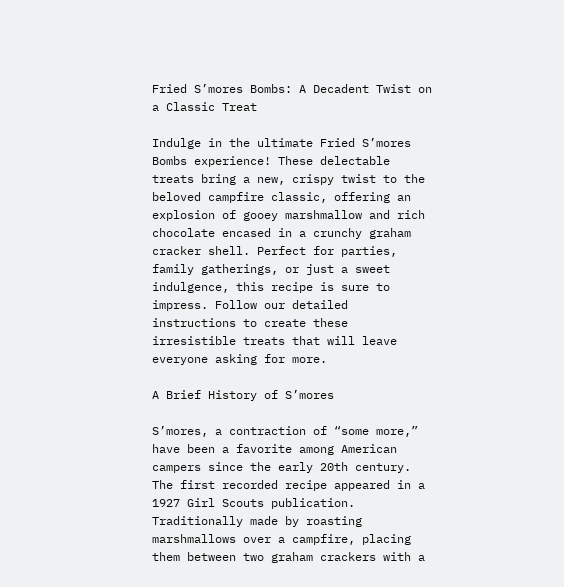Fried S’mores Bombs: A Decadent Twist on a Classic Treat

Indulge in the ultimate Fried S’mores Bombs experience! These delectable treats bring a new, crispy twist to the beloved campfire classic, offering an explosion of gooey marshmallow and rich chocolate encased in a crunchy graham cracker shell. Perfect for parties, family gatherings, or just a sweet indulgence, this recipe is sure to impress. Follow our detailed instructions to create these irresistible treats that will leave everyone asking for more.

A Brief History of S’mores

S’mores, a contraction of “some more,” have been a favorite among American campers since the early 20th century. The first recorded recipe appeared in a 1927 Girl Scouts publication. Traditionally made by roasting marshmallows over a campfire, placing them between two graham crackers with a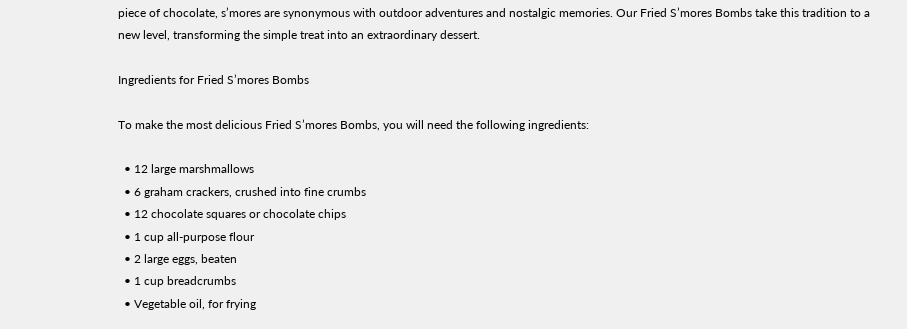piece of chocolate, s’mores are synonymous with outdoor adventures and nostalgic memories. Our Fried S’mores Bombs take this tradition to a new level, transforming the simple treat into an extraordinary dessert.

Ingredients for Fried S’mores Bombs

To make the most delicious Fried S’mores Bombs, you will need the following ingredients:

  • 12 large marshmallows
  • 6 graham crackers, crushed into fine crumbs
  • 12 chocolate squares or chocolate chips
  • 1 cup all-purpose flour
  • 2 large eggs, beaten
  • 1 cup breadcrumbs
  • Vegetable oil, for frying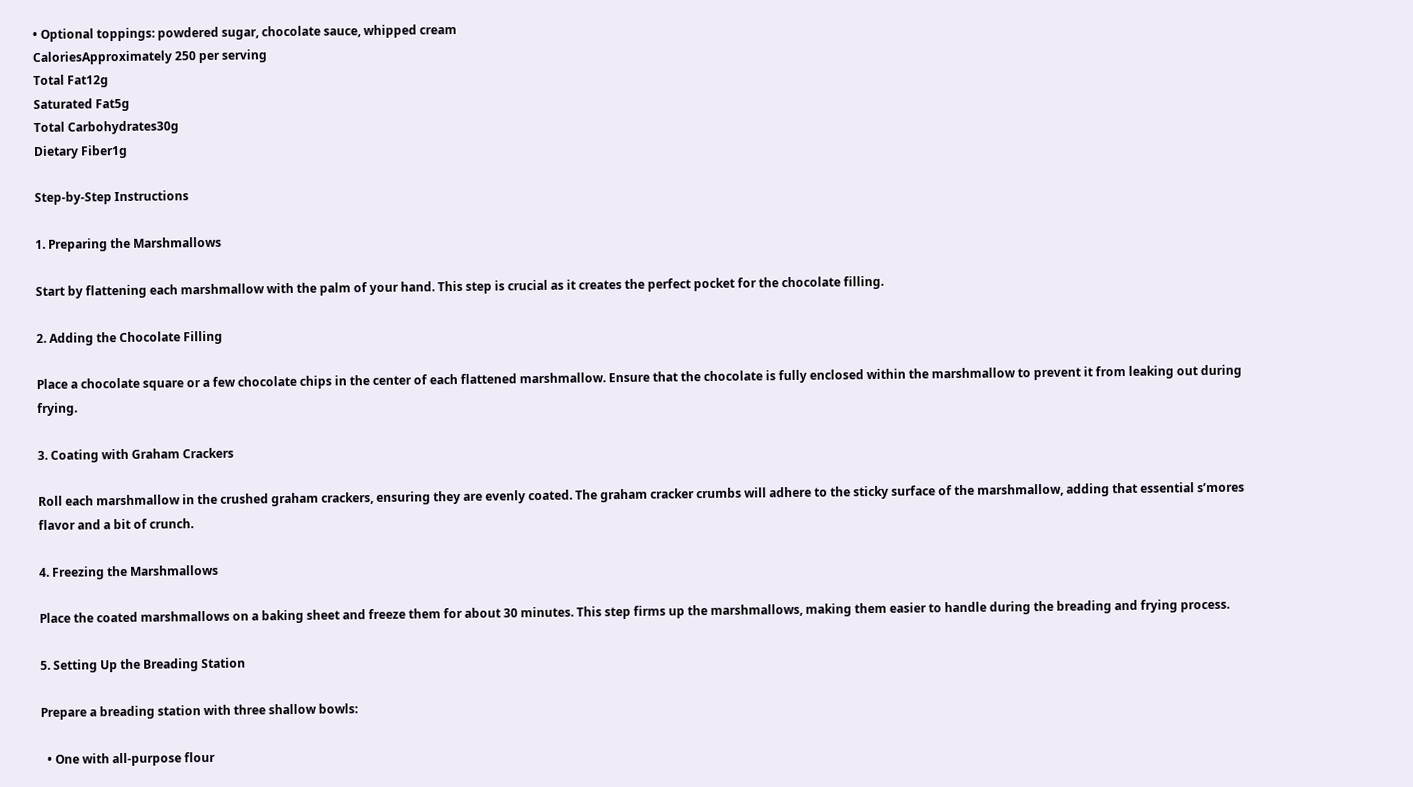• Optional toppings: powdered sugar, chocolate sauce, whipped cream
CaloriesApproximately 250 per serving
Total Fat12g
Saturated Fat5g
Total Carbohydrates30g
Dietary Fiber1g

Step-by-Step Instructions

1. Preparing the Marshmallows

Start by flattening each marshmallow with the palm of your hand. This step is crucial as it creates the perfect pocket for the chocolate filling.

2. Adding the Chocolate Filling

Place a chocolate square or a few chocolate chips in the center of each flattened marshmallow. Ensure that the chocolate is fully enclosed within the marshmallow to prevent it from leaking out during frying.

3. Coating with Graham Crackers

Roll each marshmallow in the crushed graham crackers, ensuring they are evenly coated. The graham cracker crumbs will adhere to the sticky surface of the marshmallow, adding that essential s’mores flavor and a bit of crunch.

4. Freezing the Marshmallows

Place the coated marshmallows on a baking sheet and freeze them for about 30 minutes. This step firms up the marshmallows, making them easier to handle during the breading and frying process.

5. Setting Up the Breading Station

Prepare a breading station with three shallow bowls:

  • One with all-purpose flour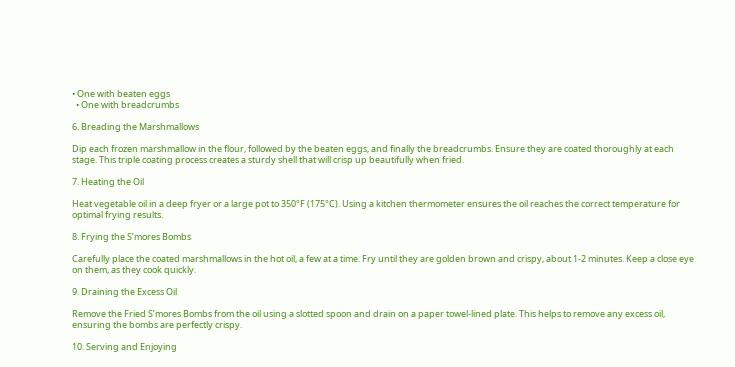• One with beaten eggs
  • One with breadcrumbs

6. Breading the Marshmallows

Dip each frozen marshmallow in the flour, followed by the beaten eggs, and finally the breadcrumbs. Ensure they are coated thoroughly at each stage. This triple coating process creates a sturdy shell that will crisp up beautifully when fried.

7. Heating the Oil

Heat vegetable oil in a deep fryer or a large pot to 350°F (175°C). Using a kitchen thermometer ensures the oil reaches the correct temperature for optimal frying results.

8. Frying the S’mores Bombs

Carefully place the coated marshmallows in the hot oil, a few at a time. Fry until they are golden brown and crispy, about 1-2 minutes. Keep a close eye on them, as they cook quickly.

9. Draining the Excess Oil

Remove the Fried S’mores Bombs from the oil using a slotted spoon and drain on a paper towel-lined plate. This helps to remove any excess oil, ensuring the bombs are perfectly crispy.

10. Serving and Enjoying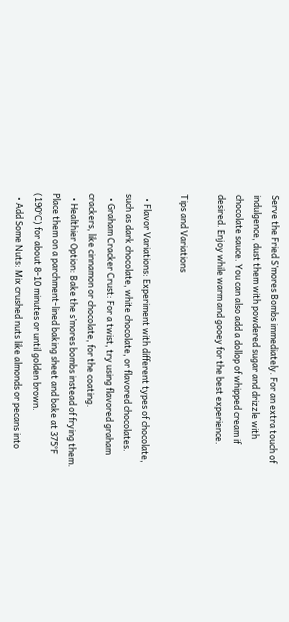Serve the Fried S’mores Bombs immediately. For an extra touch of indulgence, dust them with powdered sugar and drizzle with chocolate sauce. You can also add a dollop of whipped cream if desired. Enjoy while warm and gooey for the best experience.

Tips and Variations

  • Flavor Variations: Experiment with different types of chocolate, such as dark chocolate, white chocolate, or flavored chocolates.
  • Graham Cracker Crust: For a twist, try using flavored graham crackers, like cinnamon or chocolate, for the coating.
  • Healthier Option: Bake the s’mores bombs instead of frying them. Place them on a parchment-lined baking sheet and bake at 375°F (190°C) for about 8-10 minutes or until golden brown.
  • Add Some Nuts: Mix crushed nuts like almonds or pecans into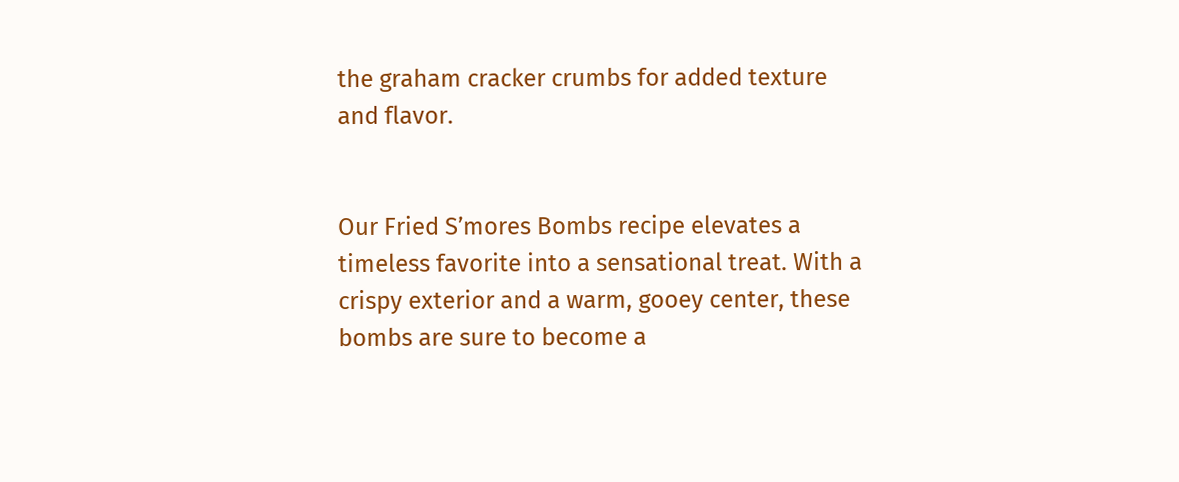the graham cracker crumbs for added texture and flavor.


Our Fried S’mores Bombs recipe elevates a timeless favorite into a sensational treat. With a crispy exterior and a warm, gooey center, these bombs are sure to become a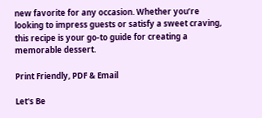new favorite for any occasion. Whether you’re looking to impress guests or satisfy a sweet craving, this recipe is your go-to guide for creating a memorable dessert.

Print Friendly, PDF & Email

Let's Be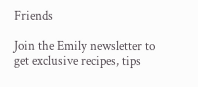Friends

Join the Emily newsletter to get exclusive recipes, tips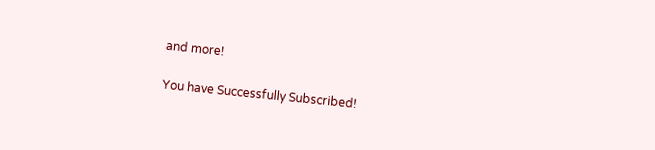and more!

You have Successfully Subscribed!